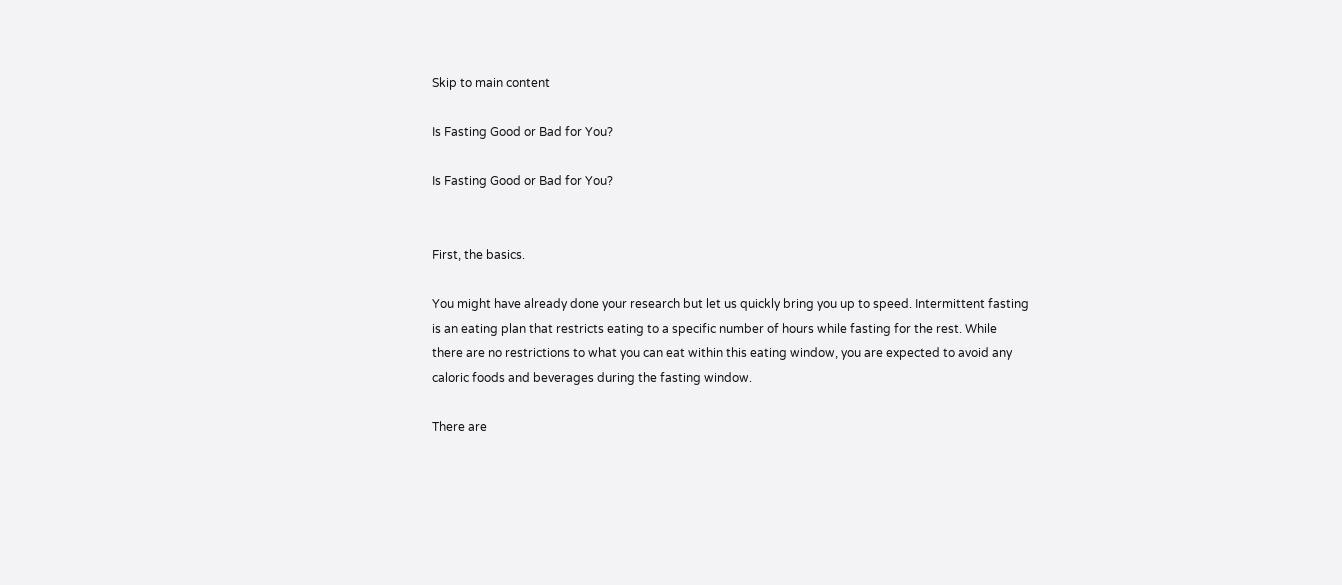Skip to main content

Is Fasting Good or Bad for You?

Is Fasting Good or Bad for You?


First, the basics.

You might have already done your research but let us quickly bring you up to speed. Intermittent fasting is an eating plan that restricts eating to a specific number of hours while fasting for the rest. While there are no restrictions to what you can eat within this eating window, you are expected to avoid any caloric foods and beverages during the fasting window.

There are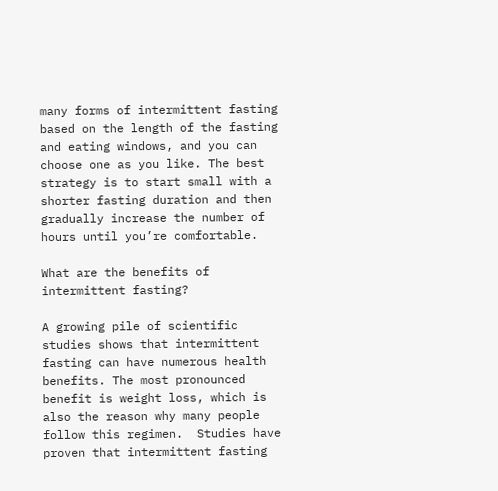many forms of intermittent fasting based on the length of the fasting and eating windows, and you can choose one as you like. The best strategy is to start small with a shorter fasting duration and then gradually increase the number of hours until you’re comfortable.

What are the benefits of intermittent fasting?

A growing pile of scientific studies shows that intermittent fasting can have numerous health benefits. The most pronounced benefit is weight loss, which is also the reason why many people follow this regimen.  Studies have proven that intermittent fasting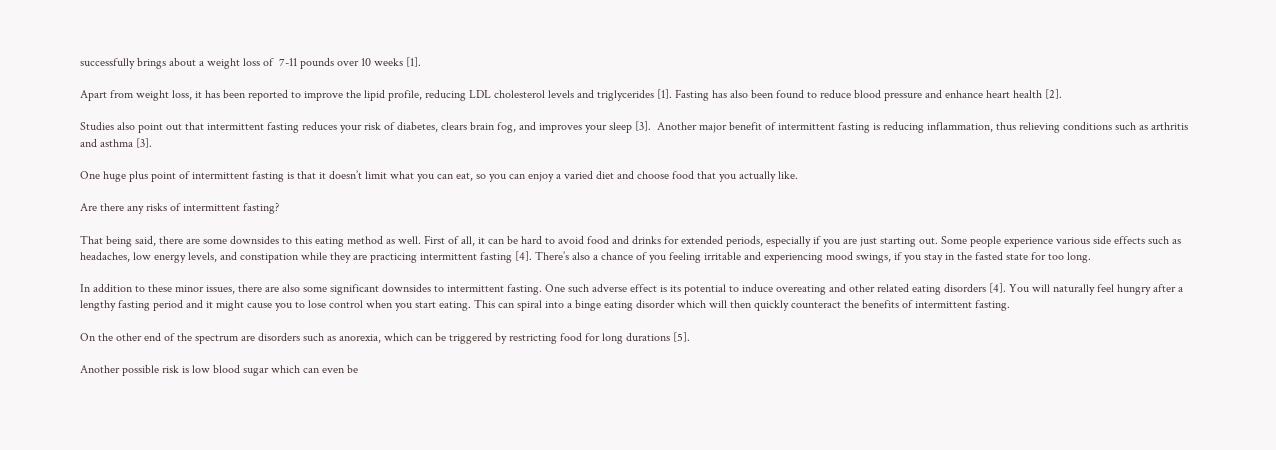successfully brings about a weight loss of  7-11 pounds over 10 weeks [1].

Apart from weight loss, it has been reported to improve the lipid profile, reducing LDL cholesterol levels and triglycerides [1]. Fasting has also been found to reduce blood pressure and enhance heart health [2].

Studies also point out that intermittent fasting reduces your risk of diabetes, clears brain fog, and improves your sleep [3].  Another major benefit of intermittent fasting is reducing inflammation, thus relieving conditions such as arthritis and asthma [3].

One huge plus point of intermittent fasting is that it doesn’t limit what you can eat, so you can enjoy a varied diet and choose food that you actually like.

Are there any risks of intermittent fasting?

That being said, there are some downsides to this eating method as well. First of all, it can be hard to avoid food and drinks for extended periods, especially if you are just starting out. Some people experience various side effects such as headaches, low energy levels, and constipation while they are practicing intermittent fasting [4]. There’s also a chance of you feeling irritable and experiencing mood swings, if you stay in the fasted state for too long.

In addition to these minor issues, there are also some significant downsides to intermittent fasting. One such adverse effect is its potential to induce overeating and other related eating disorders [4]. You will naturally feel hungry after a lengthy fasting period and it might cause you to lose control when you start eating. This can spiral into a binge eating disorder which will then quickly counteract the benefits of intermittent fasting.

On the other end of the spectrum are disorders such as anorexia, which can be triggered by restricting food for long durations [5].

Another possible risk is low blood sugar which can even be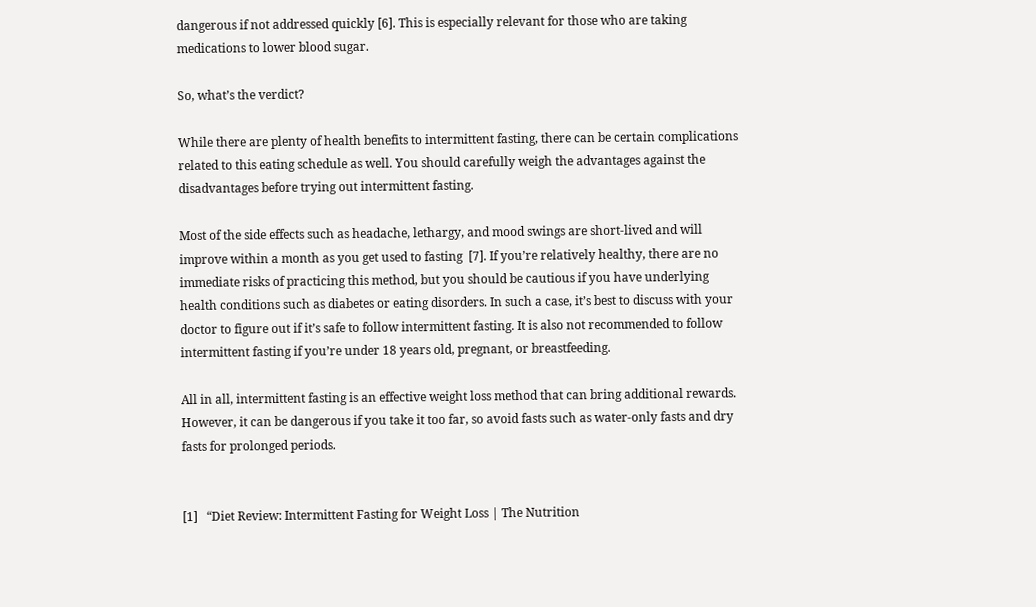dangerous if not addressed quickly [6]. This is especially relevant for those who are taking medications to lower blood sugar.

So, what’s the verdict?

While there are plenty of health benefits to intermittent fasting, there can be certain complications related to this eating schedule as well. You should carefully weigh the advantages against the disadvantages before trying out intermittent fasting.

Most of the side effects such as headache, lethargy, and mood swings are short-lived and will improve within a month as you get used to fasting  [7]. If you’re relatively healthy, there are no immediate risks of practicing this method, but you should be cautious if you have underlying health conditions such as diabetes or eating disorders. In such a case, it’s best to discuss with your doctor to figure out if it’s safe to follow intermittent fasting. It is also not recommended to follow intermittent fasting if you’re under 18 years old, pregnant, or breastfeeding.

All in all, intermittent fasting is an effective weight loss method that can bring additional rewards. However, it can be dangerous if you take it too far, so avoid fasts such as water-only fasts and dry fasts for prolonged periods.


[1]   “Diet Review: Intermittent Fasting for Weight Loss | The Nutrition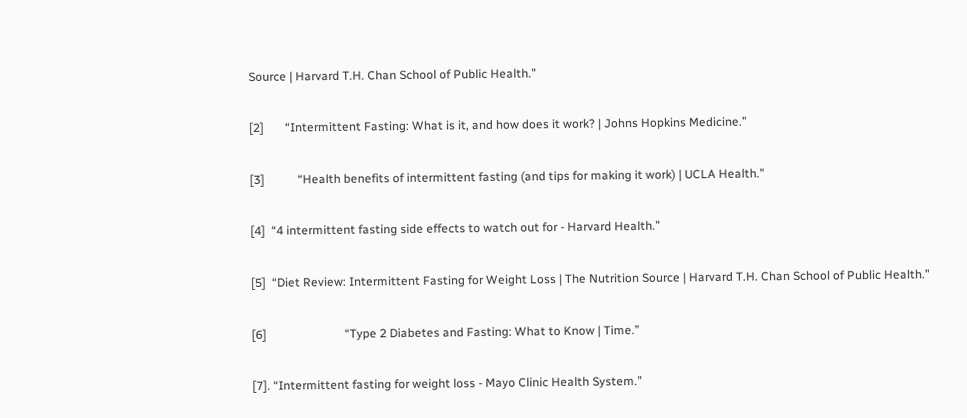Source | Harvard T.H. Chan School of Public Health.”

[2]       “Intermittent Fasting: What is it, and how does it work? | Johns Hopkins Medicine.”

[3]           “Health benefits of intermittent fasting (and tips for making it work) | UCLA Health.”

[4]  “4 intermittent fasting side effects to watch out for - Harvard Health.”

[5]  “Diet Review: Intermittent Fasting for Weight Loss | The Nutrition Source | Harvard T.H. Chan School of Public Health.”

[6]                          “Type 2 Diabetes and Fasting: What to Know | Time.”

[7]. “Intermittent fasting for weight loss - Mayo Clinic Health System.”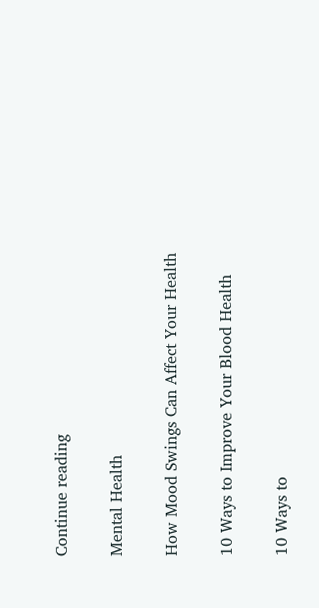Continue reading

Mental Health

How Mood Swings Can Affect Your Health

10 Ways to Improve Your Blood Health

10 Ways to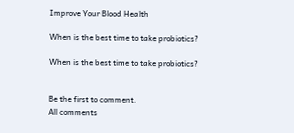Improve Your Blood Health

When is the best time to take probiotics?

When is the best time to take probiotics?


Be the first to comment.
All comments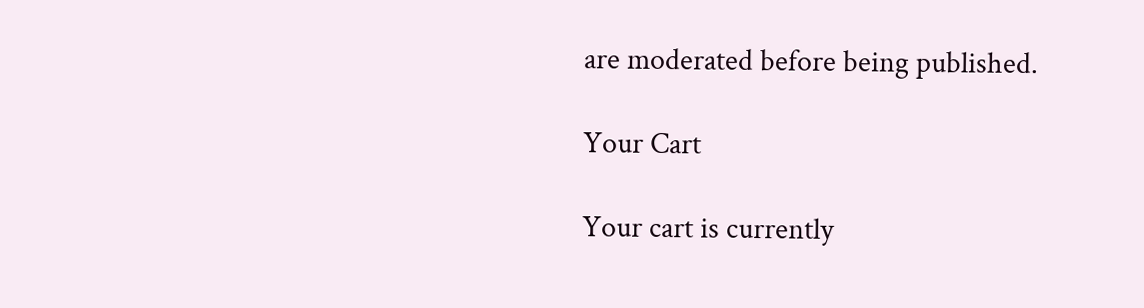are moderated before being published.

Your Cart

Your cart is currently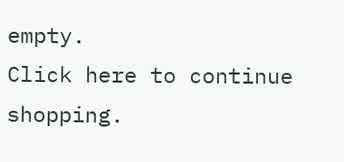empty.
Click here to continue shopping.